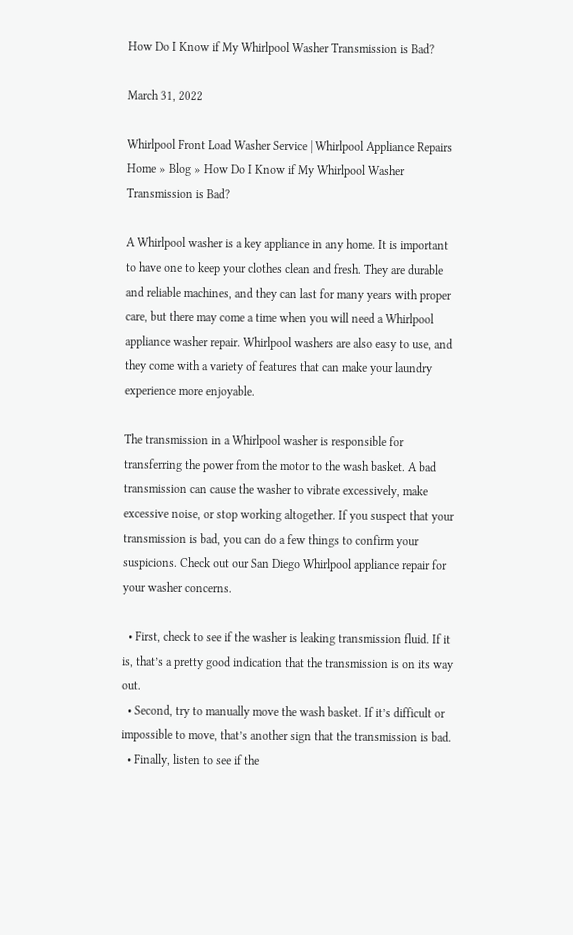How Do I Know if My Whirlpool Washer Transmission is Bad?

March 31, 2022

Whirlpool Front Load Washer Service | Whirlpool Appliance Repairs
Home » Blog » How Do I Know if My Whirlpool Washer Transmission is Bad?

A Whirlpool washer is a key appliance in any home. It is important to have one to keep your clothes clean and fresh. They are durable and reliable machines, and they can last for many years with proper care, but there may come a time when you will need a Whirlpool appliance washer repair. Whirlpool washers are also easy to use, and they come with a variety of features that can make your laundry experience more enjoyable.

The transmission in a Whirlpool washer is responsible for transferring the power from the motor to the wash basket. A bad transmission can cause the washer to vibrate excessively, make excessive noise, or stop working altogether. If you suspect that your transmission is bad, you can do a few things to confirm your suspicions. Check out our San Diego Whirlpool appliance repair for your washer concerns.

  • First, check to see if the washer is leaking transmission fluid. If it is, that’s a pretty good indication that the transmission is on its way out.
  • Second, try to manually move the wash basket. If it’s difficult or impossible to move, that’s another sign that the transmission is bad.
  • Finally, listen to see if the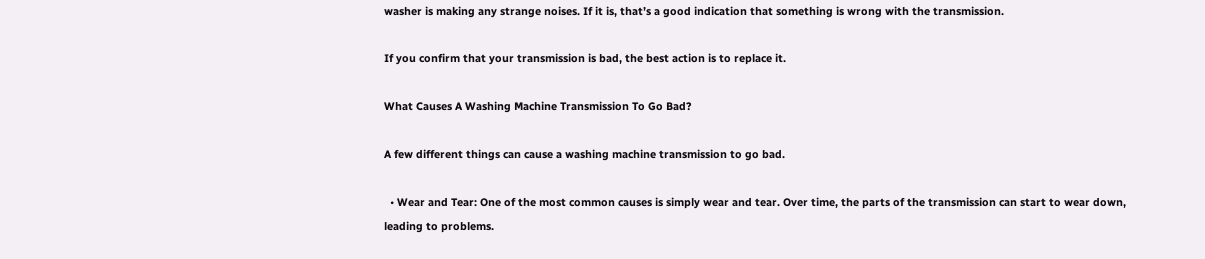washer is making any strange noises. If it is, that’s a good indication that something is wrong with the transmission.

If you confirm that your transmission is bad, the best action is to replace it.

What Causes A Washing Machine Transmission To Go Bad?

A few different things can cause a washing machine transmission to go bad.

  • Wear and Tear: One of the most common causes is simply wear and tear. Over time, the parts of the transmission can start to wear down, leading to problems.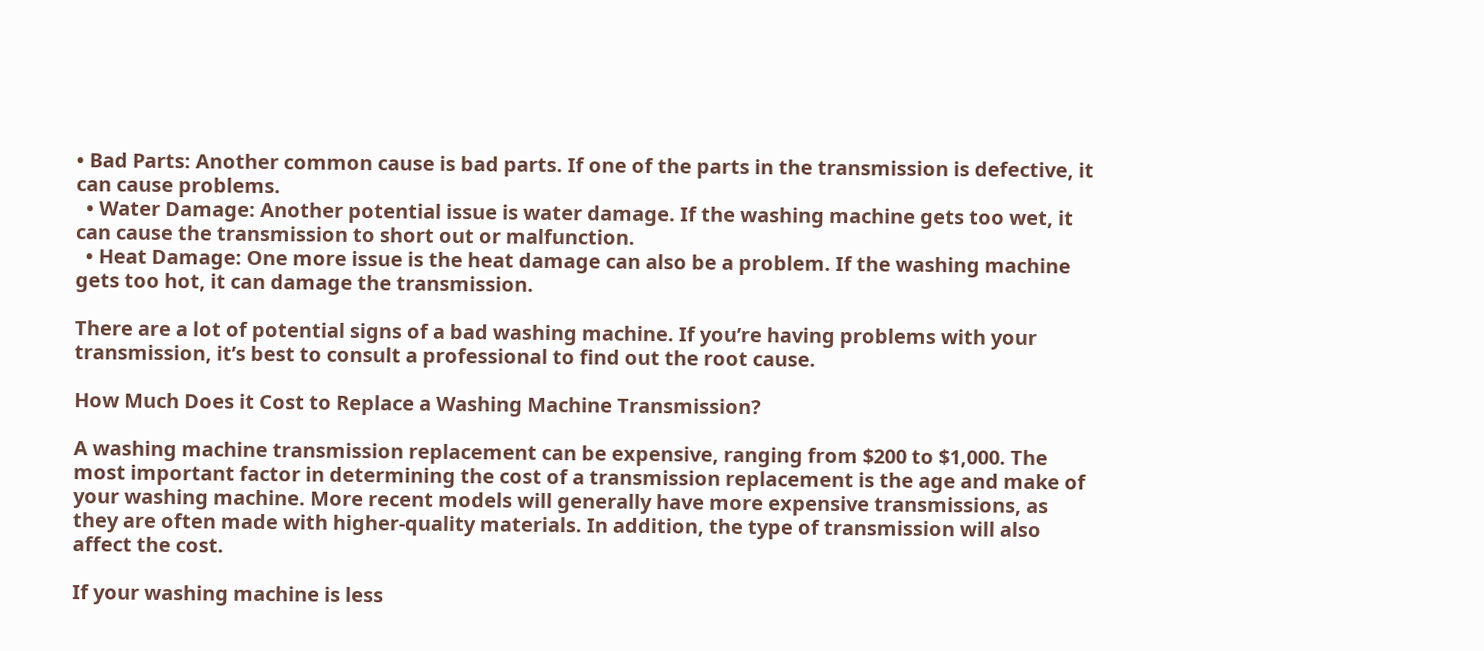• Bad Parts: Another common cause is bad parts. If one of the parts in the transmission is defective, it can cause problems.
  • Water Damage: Another potential issue is water damage. If the washing machine gets too wet, it can cause the transmission to short out or malfunction.
  • Heat Damage: One more issue is the heat damage can also be a problem. If the washing machine gets too hot, it can damage the transmission.

There are a lot of potential signs of a bad washing machine. If you’re having problems with your transmission, it’s best to consult a professional to find out the root cause.

How Much Does it Cost to Replace a Washing Machine Transmission?

A washing machine transmission replacement can be expensive, ranging from $200 to $1,000. The most important factor in determining the cost of a transmission replacement is the age and make of your washing machine. More recent models will generally have more expensive transmissions, as they are often made with higher-quality materials. In addition, the type of transmission will also affect the cost.

If your washing machine is less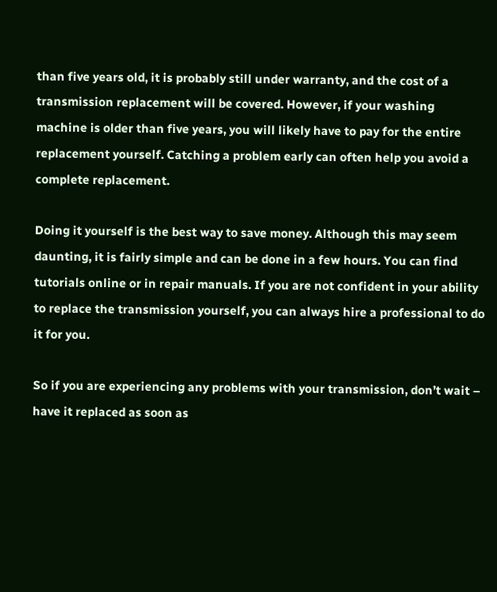than five years old, it is probably still under warranty, and the cost of a transmission replacement will be covered. However, if your washing machine is older than five years, you will likely have to pay for the entire replacement yourself. Catching a problem early can often help you avoid a complete replacement.

Doing it yourself is the best way to save money. Although this may seem daunting, it is fairly simple and can be done in a few hours. You can find tutorials online or in repair manuals. If you are not confident in your ability to replace the transmission yourself, you can always hire a professional to do it for you.

So if you are experiencing any problems with your transmission, don’t wait – have it replaced as soon as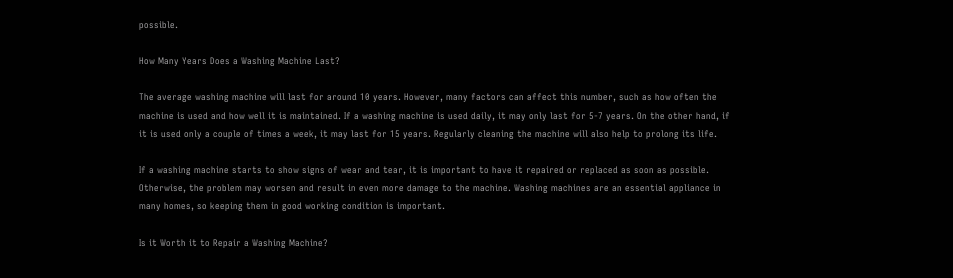possible.

How Many Years Does a Washing Machine Last?

The average washing machine will last for around 10 years. However, many factors can affect this number, such as how often the machine is used and how well it is maintained. If a washing machine is used daily, it may only last for 5-7 years. On the other hand, if it is used only a couple of times a week, it may last for 15 years. Regularly cleaning the machine will also help to prolong its life.

If a washing machine starts to show signs of wear and tear, it is important to have it repaired or replaced as soon as possible. Otherwise, the problem may worsen and result in even more damage to the machine. Washing machines are an essential appliance in many homes, so keeping them in good working condition is important.

Is it Worth it to Repair a Washing Machine?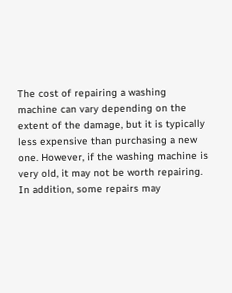The cost of repairing a washing machine can vary depending on the extent of the damage, but it is typically less expensive than purchasing a new one. However, if the washing machine is very old, it may not be worth repairing. In addition, some repairs may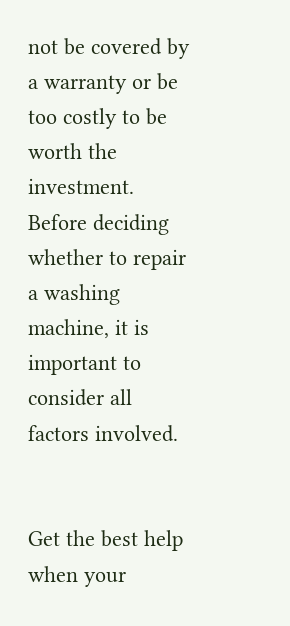not be covered by a warranty or be too costly to be worth the investment. Before deciding whether to repair a washing machine, it is important to consider all factors involved.


Get the best help when your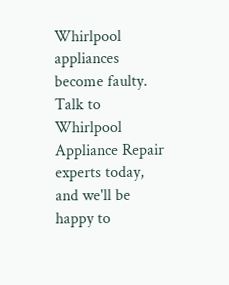Whirlpool appliances become faulty. Talk to Whirlpool Appliance Repair experts today, and we'll be happy to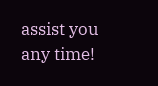assist you any time!